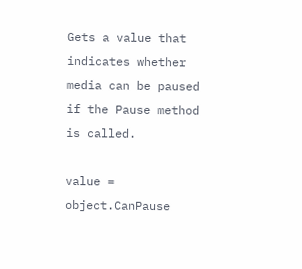Gets a value that indicates whether media can be paused if the Pause method is called.

value = object.CanPause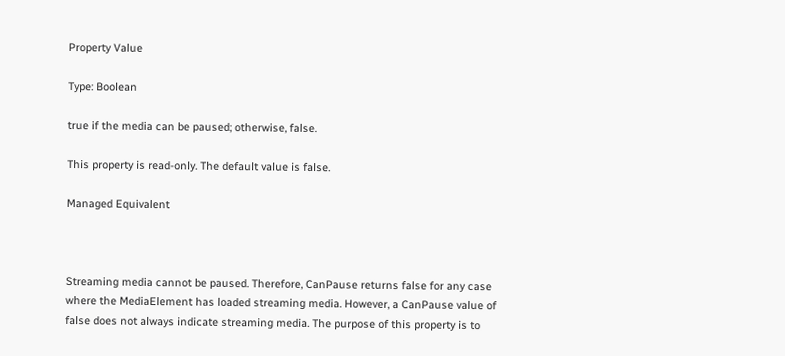Property Value

Type: Boolean

true if the media can be paused; otherwise, false.

This property is read-only. The default value is false.

Managed Equivalent



Streaming media cannot be paused. Therefore, CanPause returns false for any case where the MediaElement has loaded streaming media. However, a CanPause value of false does not always indicate streaming media. The purpose of this property is to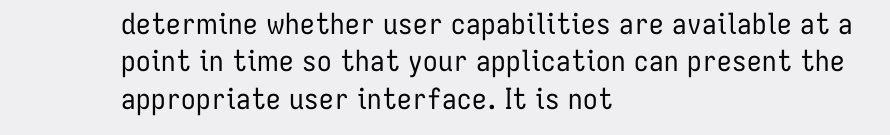determine whether user capabilities are available at a point in time so that your application can present the appropriate user interface. It is not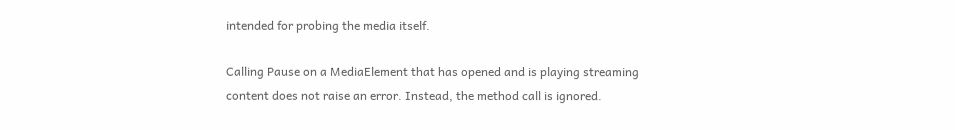intended for probing the media itself.

Calling Pause on a MediaElement that has opened and is playing streaming content does not raise an error. Instead, the method call is ignored.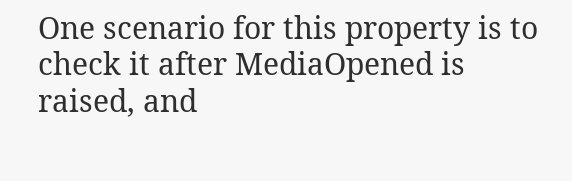One scenario for this property is to check it after MediaOpened is raised, and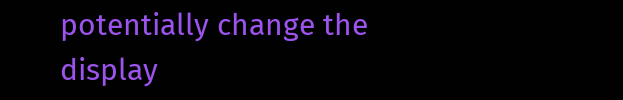potentially change the display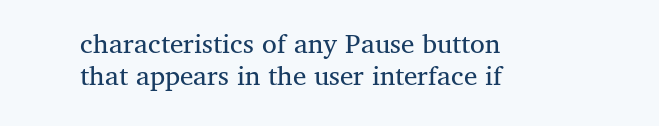characteristics of any Pause button that appears in the user interface if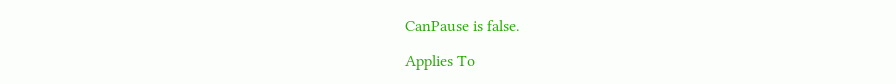CanPause is false.

Applies To